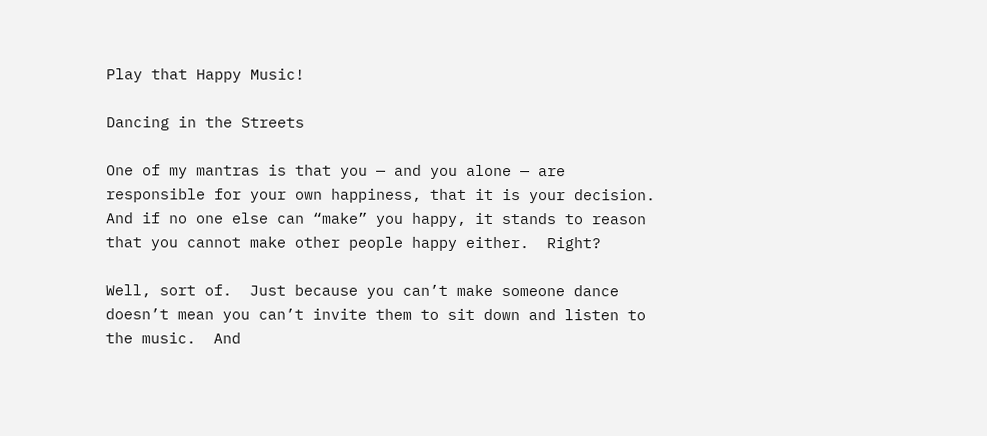Play that Happy Music!

Dancing in the Streets

One of my mantras is that you — and you alone — are responsible for your own happiness, that it is your decision.  And if no one else can “make” you happy, it stands to reason that you cannot make other people happy either.  Right?

Well, sort of.  Just because you can’t make someone dance doesn’t mean you can’t invite them to sit down and listen to the music.  And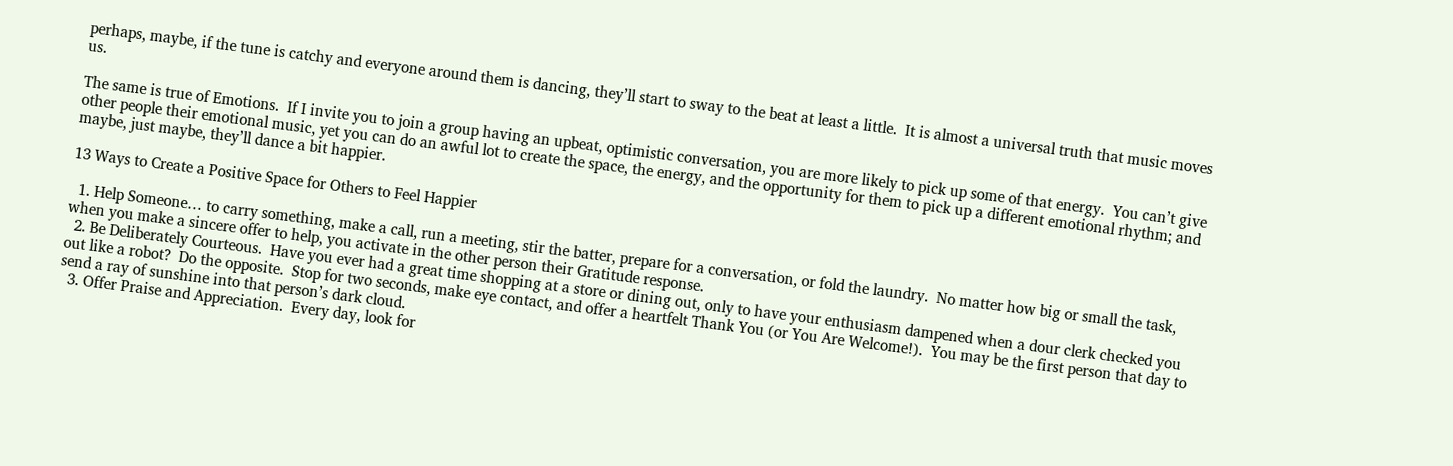perhaps, maybe, if the tune is catchy and everyone around them is dancing, they’ll start to sway to the beat at least a little.  It is almost a universal truth that music moves us.

The same is true of Emotions.  If I invite you to join a group having an upbeat, optimistic conversation, you are more likely to pick up some of that energy.  You can’t give other people their emotional music, yet you can do an awful lot to create the space, the energy, and the opportunity for them to pick up a different emotional rhythm; and maybe, just maybe, they’ll dance a bit happier.

13 Ways to Create a Positive Space for Others to Feel Happier

  1. Help Someone… to carry something, make a call, run a meeting, stir the batter, prepare for a conversation, or fold the laundry.  No matter how big or small the task, when you make a sincere offer to help, you activate in the other person their Gratitude response.
  2. Be Deliberately Courteous.  Have you ever had a great time shopping at a store or dining out, only to have your enthusiasm dampened when a dour clerk checked you out like a robot?  Do the opposite.  Stop for two seconds, make eye contact, and offer a heartfelt Thank You (or You Are Welcome!).  You may be the first person that day to send a ray of sunshine into that person’s dark cloud.
  3. Offer Praise and Appreciation.  Every day, look for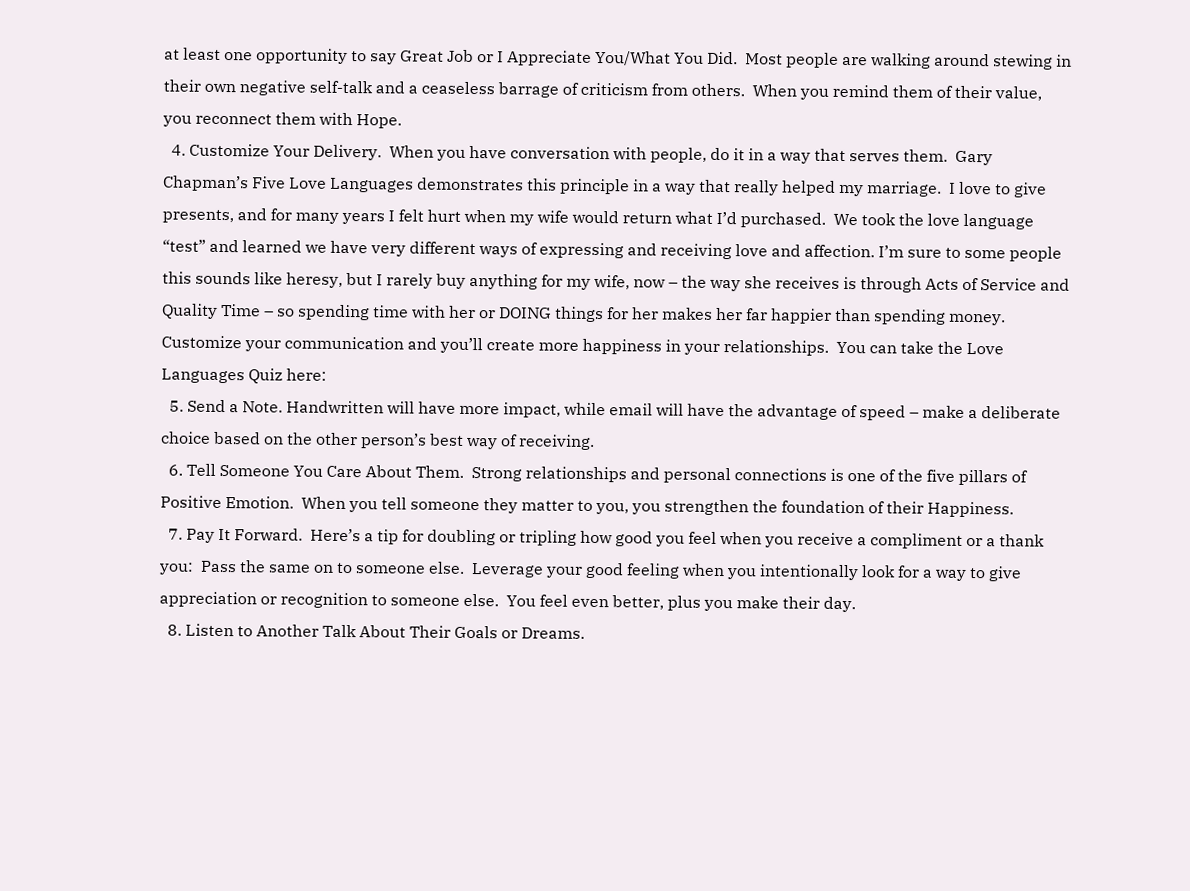at least one opportunity to say Great Job or I Appreciate You/What You Did.  Most people are walking around stewing in their own negative self-talk and a ceaseless barrage of criticism from others.  When you remind them of their value, you reconnect them with Hope.
  4. Customize Your Delivery.  When you have conversation with people, do it in a way that serves them.  Gary Chapman’s Five Love Languages demonstrates this principle in a way that really helped my marriage.  I love to give presents, and for many years I felt hurt when my wife would return what I’d purchased.  We took the love language “test” and learned we have very different ways of expressing and receiving love and affection. I’m sure to some people this sounds like heresy, but I rarely buy anything for my wife, now – the way she receives is through Acts of Service and Quality Time – so spending time with her or DOING things for her makes her far happier than spending money.  Customize your communication and you’ll create more happiness in your relationships.  You can take the Love Languages Quiz here:
  5. Send a Note. Handwritten will have more impact, while email will have the advantage of speed – make a deliberate choice based on the other person’s best way of receiving.
  6. Tell Someone You Care About Them.  Strong relationships and personal connections is one of the five pillars of Positive Emotion.  When you tell someone they matter to you, you strengthen the foundation of their Happiness.
  7. Pay It Forward.  Here’s a tip for doubling or tripling how good you feel when you receive a compliment or a thank you:  Pass the same on to someone else.  Leverage your good feeling when you intentionally look for a way to give appreciation or recognition to someone else.  You feel even better, plus you make their day.
  8. Listen to Another Talk About Their Goals or Dreams.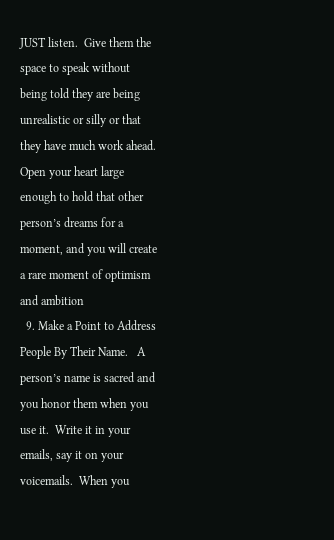JUST listen.  Give them the space to speak without being told they are being unrealistic or silly or that they have much work ahead.  Open your heart large enough to hold that other person’s dreams for a moment, and you will create a rare moment of optimism and ambition
  9. Make a Point to Address People By Their Name.   A person’s name is sacred and you honor them when you use it.  Write it in your emails, say it on your voicemails.  When you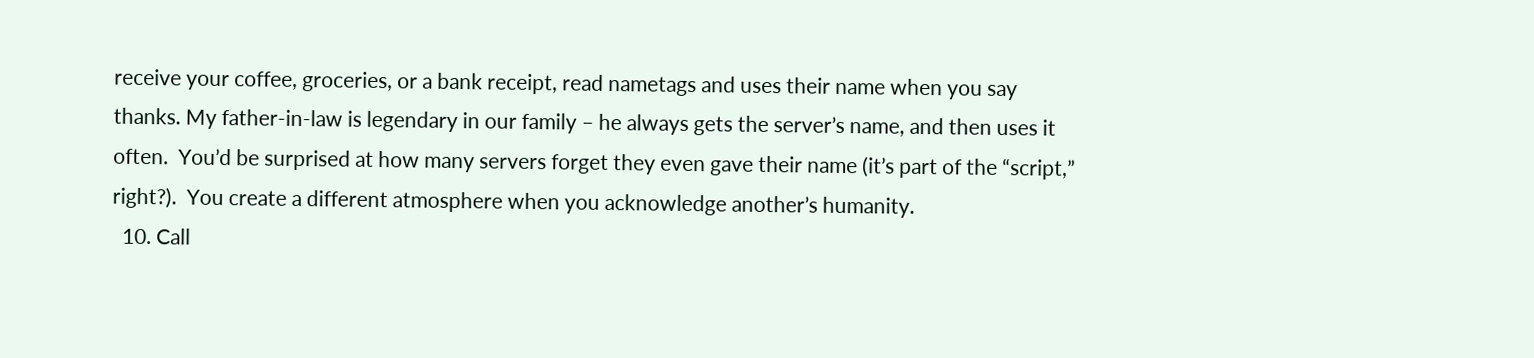receive your coffee, groceries, or a bank receipt, read nametags and uses their name when you say thanks. My father-in-law is legendary in our family – he always gets the server’s name, and then uses it often.  You’d be surprised at how many servers forget they even gave their name (it’s part of the “script,” right?).  You create a different atmosphere when you acknowledge another’s humanity.
  10. Call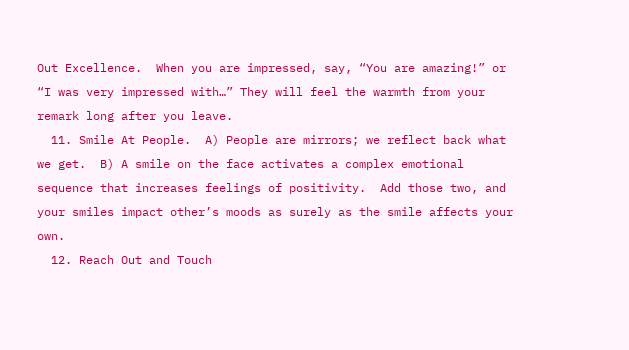Out Excellence.  When you are impressed, say, “You are amazing!” or “I was very impressed with…” They will feel the warmth from your remark long after you leave.
  11. Smile At People.  A) People are mirrors; we reflect back what we get.  B) A smile on the face activates a complex emotional sequence that increases feelings of positivity.  Add those two, and your smiles impact other’s moods as surely as the smile affects your own.
  12. Reach Out and Touch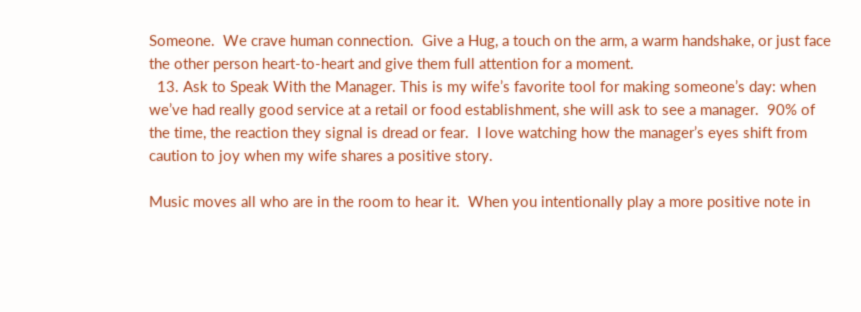Someone.  We crave human connection.  Give a Hug, a touch on the arm, a warm handshake, or just face the other person heart-to-heart and give them full attention for a moment.
  13. Ask to Speak With the Manager. This is my wife’s favorite tool for making someone’s day: when we’ve had really good service at a retail or food establishment, she will ask to see a manager.  90% of the time, the reaction they signal is dread or fear.  I love watching how the manager’s eyes shift from caution to joy when my wife shares a positive story.

Music moves all who are in the room to hear it.  When you intentionally play a more positive note in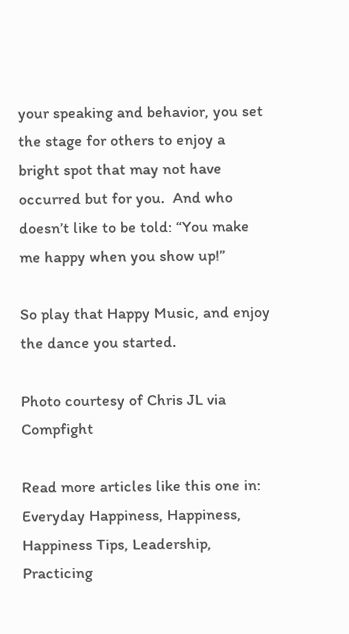your speaking and behavior, you set the stage for others to enjoy a bright spot that may not have occurred but for you.  And who doesn’t like to be told: “You make me happy when you show up!”

So play that Happy Music, and enjoy the dance you started.

Photo courtesy of Chris JL via Compfight

Read more articles like this one in: Everyday Happiness, Happiness, Happiness Tips, Leadership, Practicing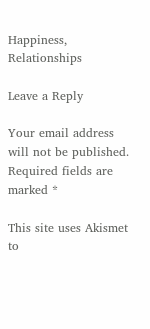Happiness, Relationships

Leave a Reply

Your email address will not be published. Required fields are marked *

This site uses Akismet to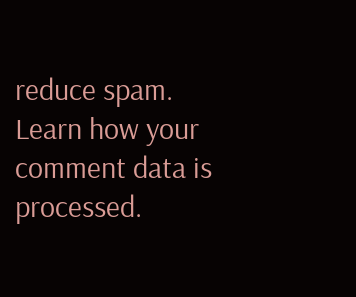reduce spam. Learn how your comment data is processed.